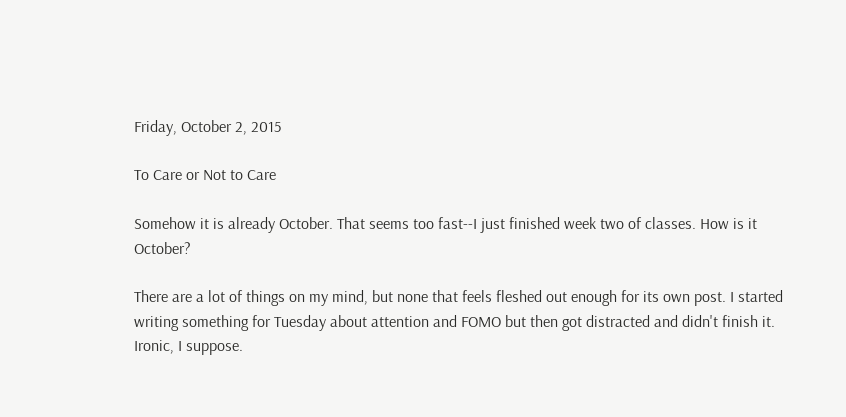Friday, October 2, 2015

To Care or Not to Care

Somehow it is already October. That seems too fast--I just finished week two of classes. How is it October?

There are a lot of things on my mind, but none that feels fleshed out enough for its own post. I started writing something for Tuesday about attention and FOMO but then got distracted and didn't finish it. Ironic, I suppose.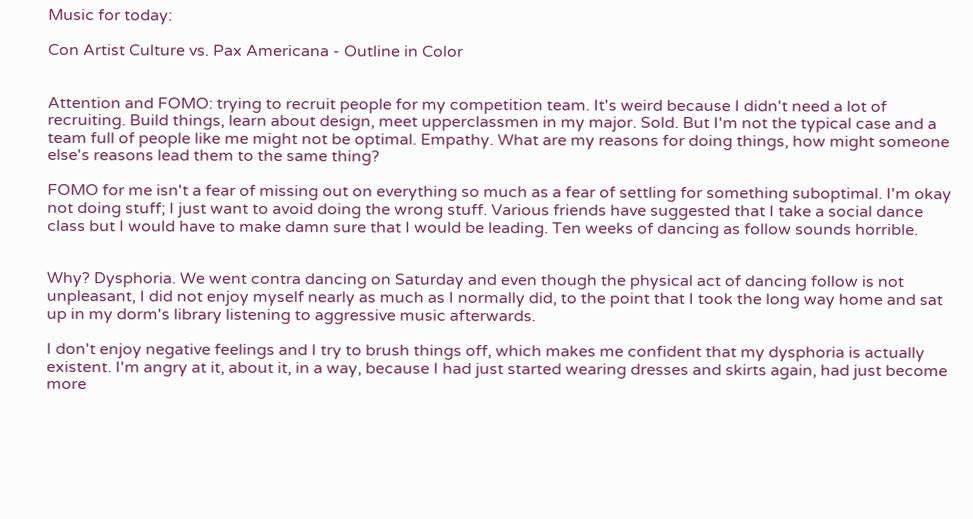Music for today:

Con Artist Culture vs. Pax Americana - Outline in Color


Attention and FOMO: trying to recruit people for my competition team. It's weird because I didn't need a lot of recruiting. Build things, learn about design, meet upperclassmen in my major. Sold. But I'm not the typical case and a team full of people like me might not be optimal. Empathy. What are my reasons for doing things, how might someone else's reasons lead them to the same thing?

FOMO for me isn't a fear of missing out on everything so much as a fear of settling for something suboptimal. I'm okay not doing stuff; I just want to avoid doing the wrong stuff. Various friends have suggested that I take a social dance class but I would have to make damn sure that I would be leading. Ten weeks of dancing as follow sounds horrible.


Why? Dysphoria. We went contra dancing on Saturday and even though the physical act of dancing follow is not unpleasant, I did not enjoy myself nearly as much as I normally did, to the point that I took the long way home and sat up in my dorm's library listening to aggressive music afterwards.

I don't enjoy negative feelings and I try to brush things off, which makes me confident that my dysphoria is actually existent. I'm angry at it, about it, in a way, because I had just started wearing dresses and skirts again, had just become more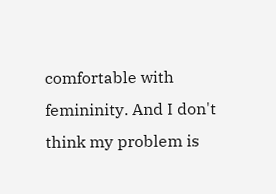comfortable with femininity. And I don't think my problem is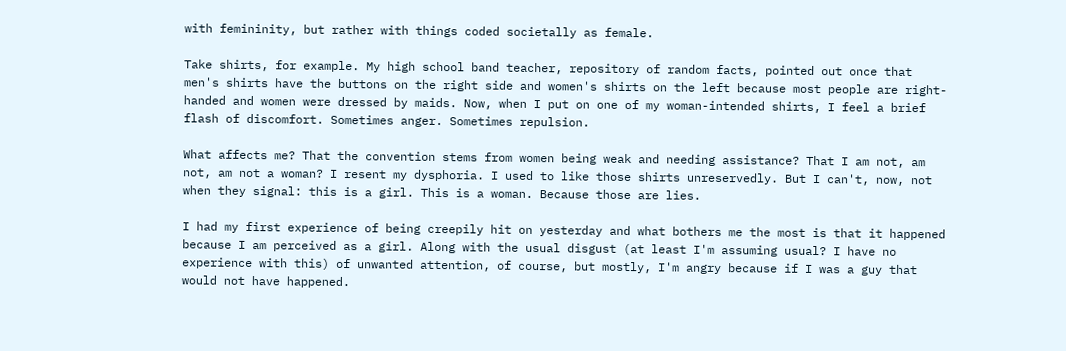with femininity, but rather with things coded societally as female.

Take shirts, for example. My high school band teacher, repository of random facts, pointed out once that men's shirts have the buttons on the right side and women's shirts on the left because most people are right-handed and women were dressed by maids. Now, when I put on one of my woman-intended shirts, I feel a brief flash of discomfort. Sometimes anger. Sometimes repulsion.

What affects me? That the convention stems from women being weak and needing assistance? That I am not, am not, am not a woman? I resent my dysphoria. I used to like those shirts unreservedly. But I can't, now, not when they signal: this is a girl. This is a woman. Because those are lies.

I had my first experience of being creepily hit on yesterday and what bothers me the most is that it happened because I am perceived as a girl. Along with the usual disgust (at least I'm assuming usual? I have no experience with this) of unwanted attention, of course, but mostly, I'm angry because if I was a guy that would not have happened.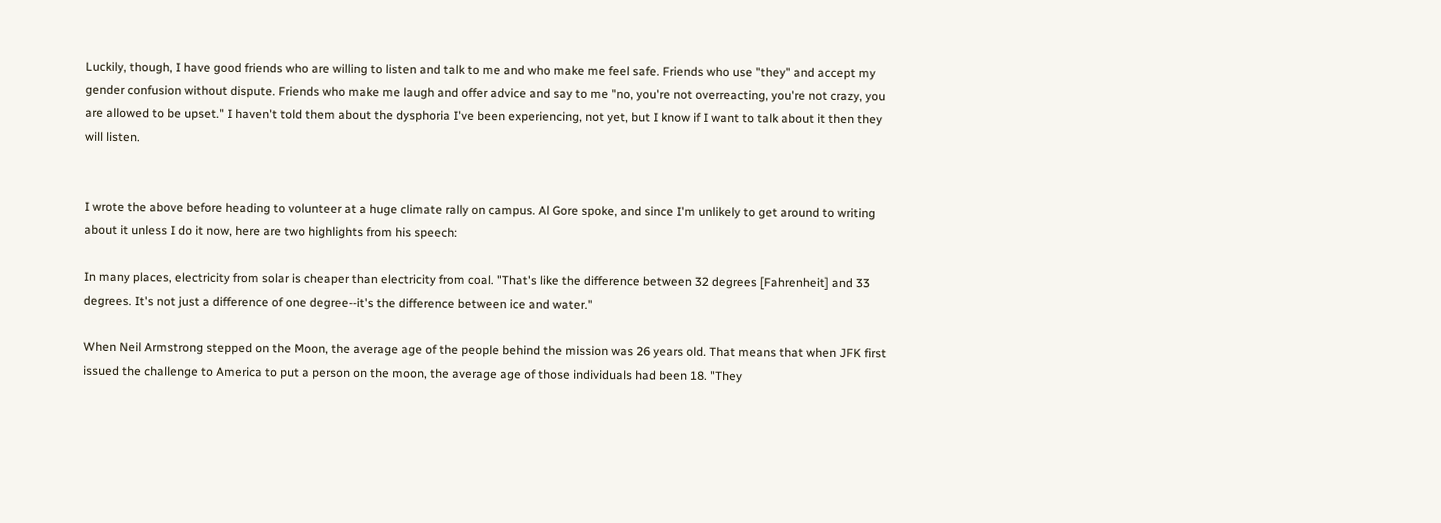Luckily, though, I have good friends who are willing to listen and talk to me and who make me feel safe. Friends who use "they" and accept my gender confusion without dispute. Friends who make me laugh and offer advice and say to me "no, you're not overreacting, you're not crazy, you are allowed to be upset." I haven't told them about the dysphoria I've been experiencing, not yet, but I know if I want to talk about it then they will listen.


I wrote the above before heading to volunteer at a huge climate rally on campus. Al Gore spoke, and since I'm unlikely to get around to writing about it unless I do it now, here are two highlights from his speech:

In many places, electricity from solar is cheaper than electricity from coal. "That's like the difference between 32 degrees [Fahrenheit] and 33 degrees. It's not just a difference of one degree--it's the difference between ice and water."

When Neil Armstrong stepped on the Moon, the average age of the people behind the mission was 26 years old. That means that when JFK first issued the challenge to America to put a person on the moon, the average age of those individuals had been 18. "They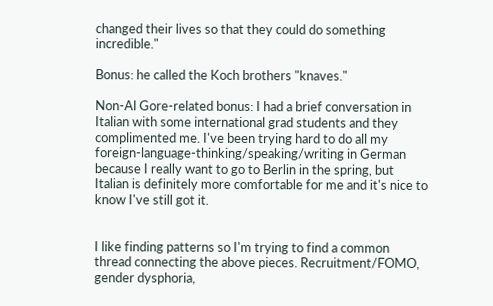changed their lives so that they could do something incredible."

Bonus: he called the Koch brothers "knaves."

Non-Al Gore-related bonus: I had a brief conversation in Italian with some international grad students and they complimented me. I've been trying hard to do all my foreign-language-thinking/speaking/writing in German because I really want to go to Berlin in the spring, but Italian is definitely more comfortable for me and it's nice to know I've still got it.


I like finding patterns so I'm trying to find a common thread connecting the above pieces. Recruitment/FOMO, gender dysphoria,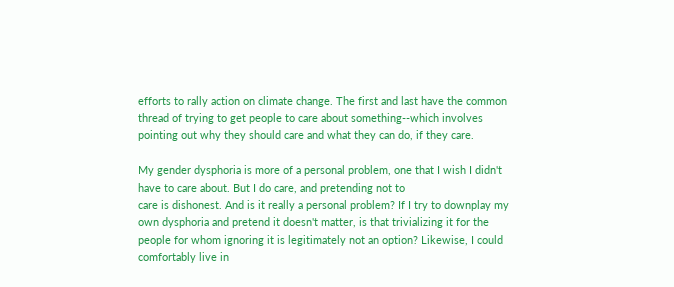efforts to rally action on climate change. The first and last have the common thread of trying to get people to care about something--which involves pointing out why they should care and what they can do, if they care.

My gender dysphoria is more of a personal problem, one that I wish I didn't have to care about. But I do care, and pretending not to
care is dishonest. And is it really a personal problem? If I try to downplay my own dysphoria and pretend it doesn't matter, is that trivializing it for the people for whom ignoring it is legitimately not an option? Likewise, I could comfortably live in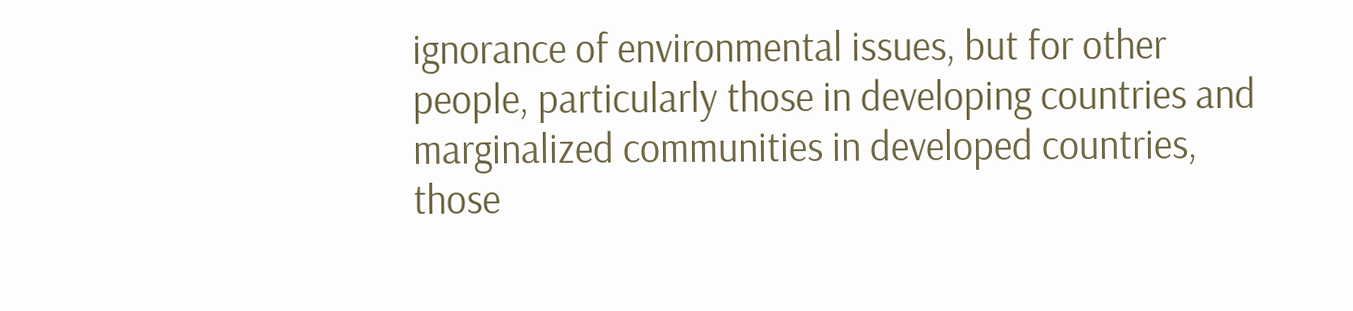ignorance of environmental issues, but for other people, particularly those in developing countries and marginalized communities in developed countries, those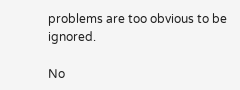problems are too obvious to be ignored.

No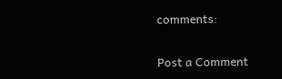comments:

Post a Comment